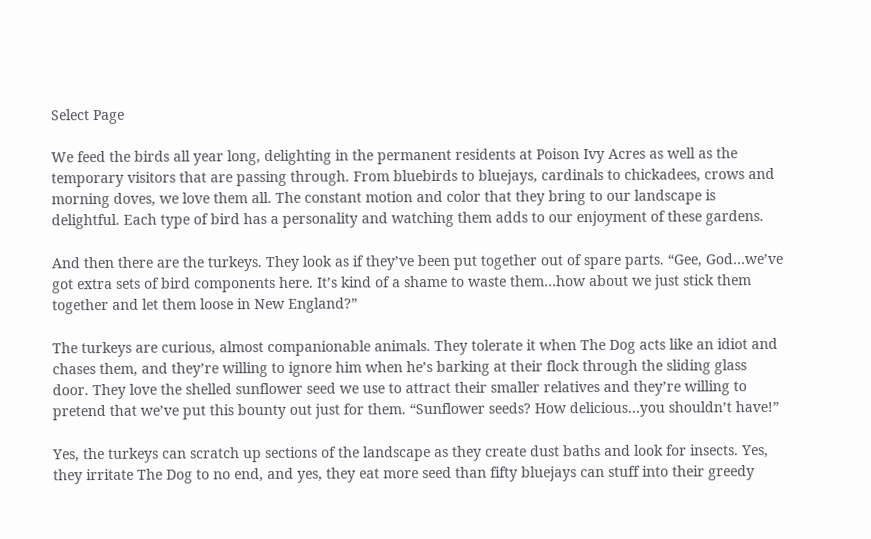Select Page

We feed the birds all year long, delighting in the permanent residents at Poison Ivy Acres as well as the temporary visitors that are passing through. From bluebirds to bluejays, cardinals to chickadees, crows and morning doves, we love them all. The constant motion and color that they bring to our landscape is delightful. Each type of bird has a personality and watching them adds to our enjoyment of these gardens.

And then there are the turkeys. They look as if they’ve been put together out of spare parts. “Gee, God…we’ve got extra sets of bird components here. It’s kind of a shame to waste them…how about we just stick them together and let them loose in New England?”

The turkeys are curious, almost companionable animals. They tolerate it when The Dog acts like an idiot and chases them, and they’re willing to ignore him when he’s barking at their flock through the sliding glass door. They love the shelled sunflower seed we use to attract their smaller relatives and they’re willing to pretend that we’ve put this bounty out just for them. “Sunflower seeds? How delicious…you shouldn’t have!”

Yes, the turkeys can scratch up sections of the landscape as they create dust baths and look for insects. Yes, they irritate The Dog to no end, and yes, they eat more seed than fifty bluejays can stuff into their greedy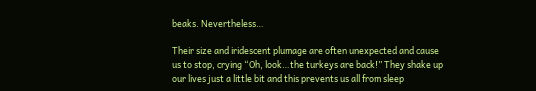beaks. Nevertheless…

Their size and iridescent plumage are often unexpected and cause us to stop, crying “Oh, look…the turkeys are back!” They shake up our lives just a little bit and this prevents us all from sleep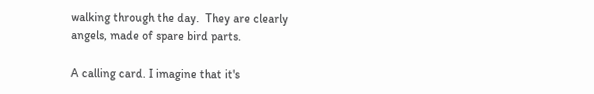walking through the day.  They are clearly angels, made of spare bird parts.

A calling card. I imagine that it's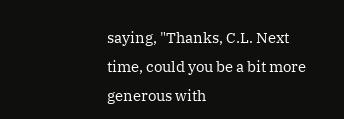saying, "Thanks, C.L. Next time, could you be a bit more generous with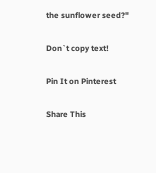the sunflower seed?"

Don`t copy text!

Pin It on Pinterest

Share This